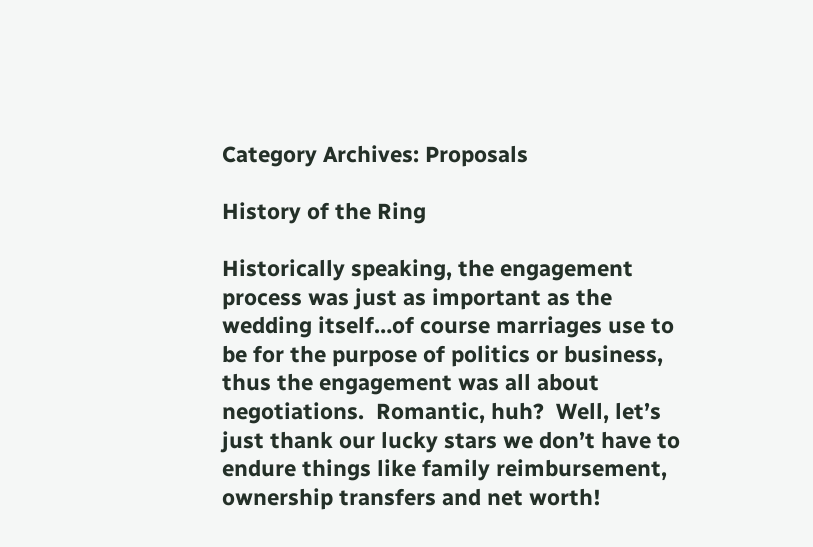Category Archives: Proposals

History of the Ring

Historically speaking, the engagement process was just as important as the wedding itself…of course marriages use to be for the purpose of politics or business, thus the engagement was all about negotiations.  Romantic, huh?  Well, let’s just thank our lucky stars we don’t have to endure things like family reimbursement, ownership transfers and net worth!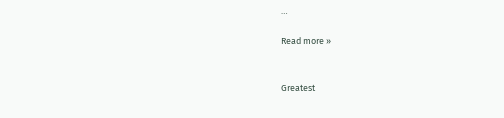…

Read more »


Greatest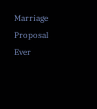Marriage Proposal Ever